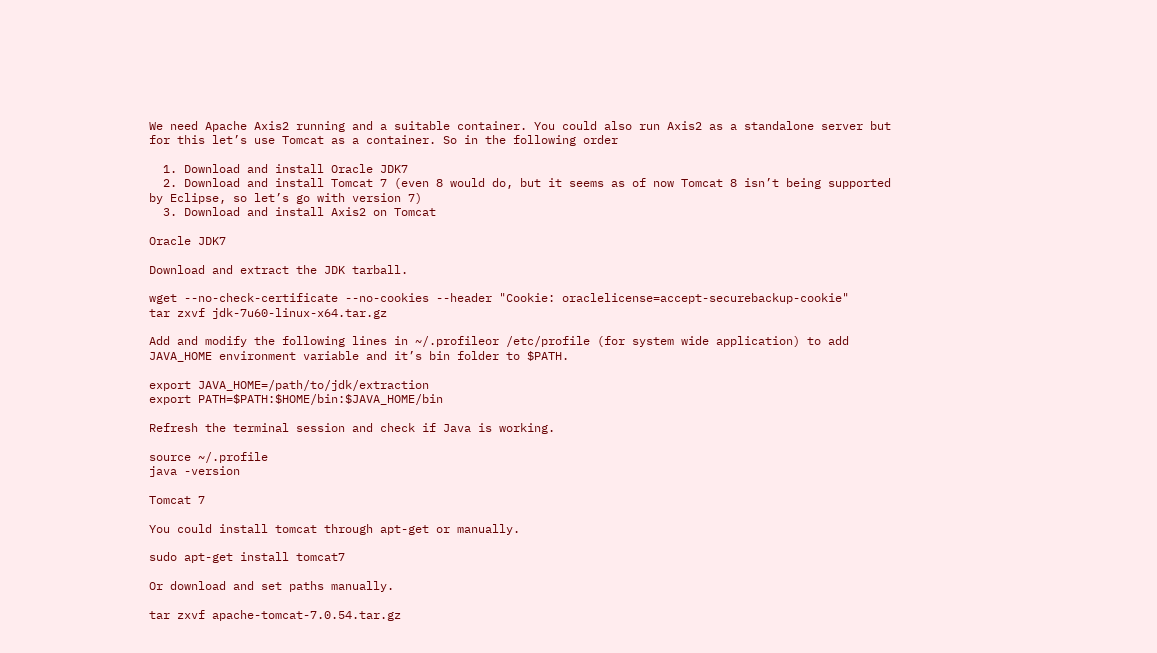We need Apache Axis2 running and a suitable container. You could also run Axis2 as a standalone server but for this let’s use Tomcat as a container. So in the following order

  1. Download and install Oracle JDK7
  2. Download and install Tomcat 7 (even 8 would do, but it seems as of now Tomcat 8 isn’t being supported by Eclipse, so let’s go with version 7)
  3. Download and install Axis2 on Tomcat

Oracle JDK7

Download and extract the JDK tarball.

wget --no-check-certificate --no-cookies --header "Cookie: oraclelicense=accept-securebackup-cookie"
tar zxvf jdk-7u60-linux-x64.tar.gz

Add and modify the following lines in ~/.profileor /etc/profile (for system wide application) to add JAVA_HOME environment variable and it’s bin folder to $PATH.

export JAVA_HOME=/path/to/jdk/extraction
export PATH=$PATH:$HOME/bin:$JAVA_HOME/bin

Refresh the terminal session and check if Java is working.

source ~/.profile
java -version

Tomcat 7

You could install tomcat through apt-get or manually.

sudo apt-get install tomcat7

Or download and set paths manually.

tar zxvf apache-tomcat-7.0.54.tar.gz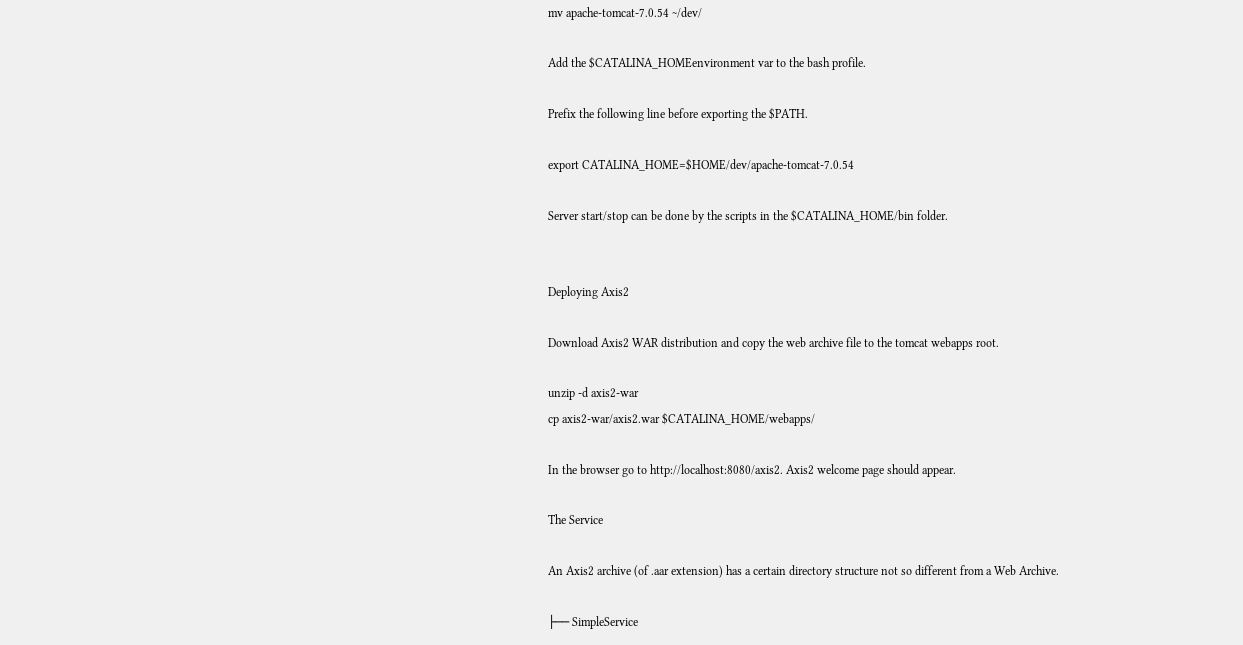mv apache-tomcat-7.0.54 ~/dev/

Add the $CATALINA_HOMEenvironment var to the bash profile.

Prefix the following line before exporting the $PATH.

export CATALINA_HOME=$HOME/dev/apache-tomcat-7.0.54

Server start/stop can be done by the scripts in the $CATALINA_HOME/bin folder.


Deploying Axis2

Download Axis2 WAR distribution and copy the web archive file to the tomcat webapps root.

unzip -d axis2-war
cp axis2-war/axis2.war $CATALINA_HOME/webapps/

In the browser go to http://localhost:8080/axis2. Axis2 welcome page should appear.

The Service

An Axis2 archive (of .aar extension) has a certain directory structure not so different from a Web Archive.

├── SimpleService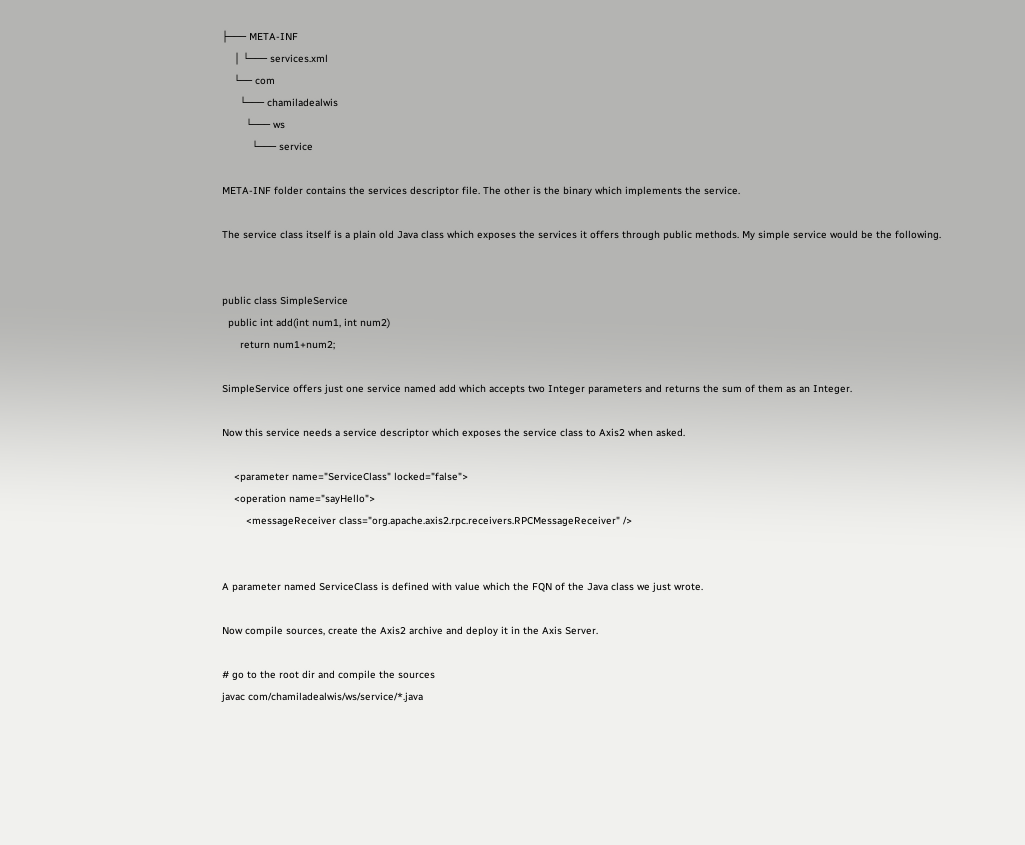├─── META-INF
    │ └─── services.xml
    └── com
      └─── chamiladealwis
        └─── ws
          └─── service

META-INF folder contains the services descriptor file. The other is the binary which implements the service.

The service class itself is a plain old Java class which exposes the services it offers through public methods. My simple service would be the following.


public class SimpleService
  public int add(int num1, int num2)
      return num1+num2;

SimpleService offers just one service named add which accepts two Integer parameters and returns the sum of them as an Integer.

Now this service needs a service descriptor which exposes the service class to Axis2 when asked.

    <parameter name="ServiceClass" locked="false">
    <operation name="sayHello">
        <messageReceiver class="org.apache.axis2.rpc.receivers.RPCMessageReceiver" />


A parameter named ServiceClass is defined with value which the FQN of the Java class we just wrote.

Now compile sources, create the Axis2 archive and deploy it in the Axis Server.

# go to the root dir and compile the sources
javac com/chamiladealwis/ws/service/*.java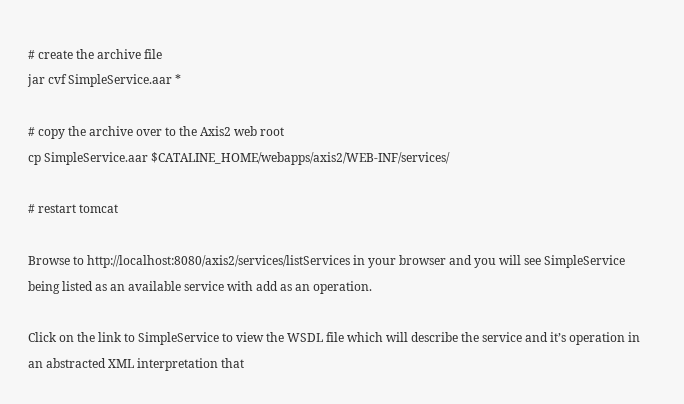# create the archive file
jar cvf SimpleService.aar *

# copy the archive over to the Axis2 web root
cp SimpleService.aar $CATALINE_HOME/webapps/axis2/WEB-INF/services/

# restart tomcat

Browse to http://localhost:8080/axis2/services/listServices in your browser and you will see SimpleService being listed as an available service with add as an operation.

Click on the link to SimpleService to view the WSDL file which will describe the service and it’s operation in an abstracted XML interpretation that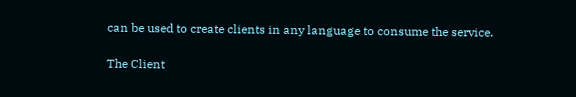can be used to create clients in any language to consume the service.

The Client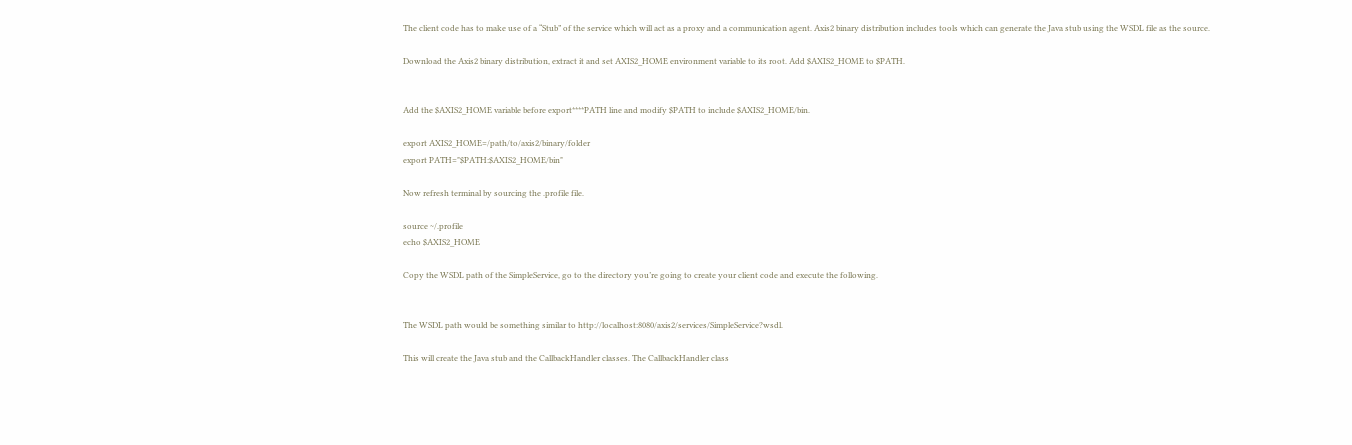The client code has to make use of a “Stub” of the service which will act as a proxy and a communication agent. Axis2 binary distribution includes tools which can generate the Java stub using the WSDL file as the source.

Download the Axis2 binary distribution, extract it and set AXIS2_HOME environment variable to its root. Add $AXIS2_HOME to $PATH.


Add the $AXIS2_HOME variable before export****PATH line and modify $PATH to include $AXIS2_HOME/bin.

export AXIS2_HOME=/path/to/axis2/binary/folder
export PATH="$PATH:$AXIS2_HOME/bin"

Now refresh terminal by sourcing the .profile file.

source ~/.profile
echo $AXIS2_HOME

Copy the WSDL path of the SimpleService, go to the directory you’re going to create your client code and execute the following.


The WSDL path would be something similar to http://localhost:8080/axis2/services/SimpleService?wsdl.

This will create the Java stub and the CallbackHandler classes. The CallbackHandler class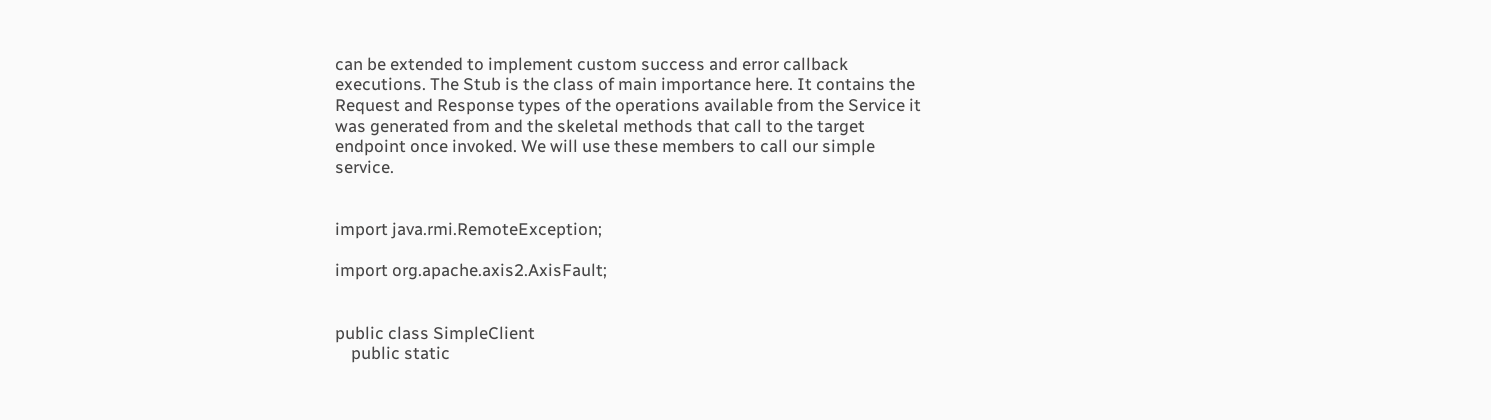can be extended to implement custom success and error callback executions. The Stub is the class of main importance here. It contains the Request and Response types of the operations available from the Service it was generated from and the skeletal methods that call to the target endpoint once invoked. We will use these members to call our simple service.


import java.rmi.RemoteException;

import org.apache.axis2.AxisFault;


public class SimpleClient
    public static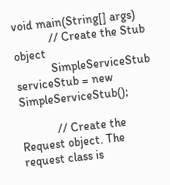void main(String[] args)
            // Create the Stub object
            SimpleServiceStub serviceStub = new SimpleServiceStub();

            // Create the Request object. The request class is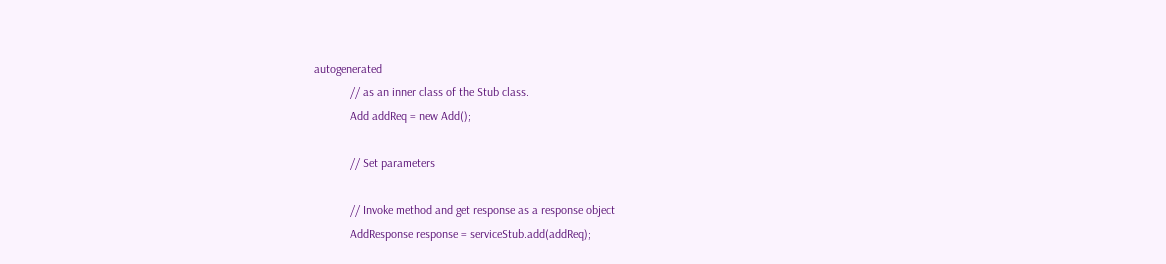autogenerated
            // as an inner class of the Stub class.
            Add addReq = new Add();

            // Set parameters

            // Invoke method and get response as a response object
            AddResponse response = serviceStub.add(addReq);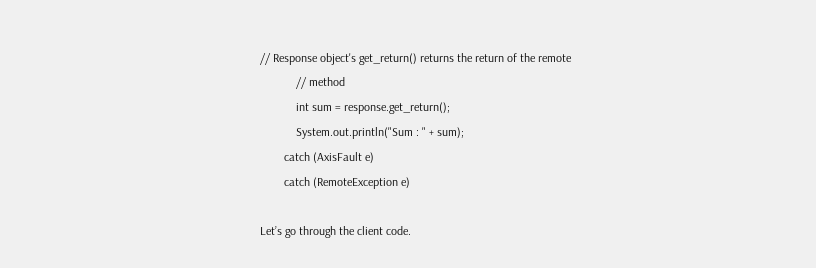// Response object's get_return() returns the return of the remote
            // method
            int sum = response.get_return();
            System.out.println("Sum : " + sum);
        catch (AxisFault e)
        catch (RemoteException e)

Let’s go through the client code.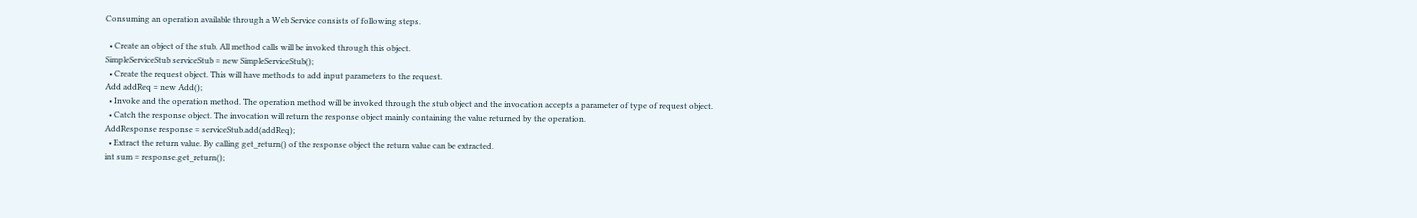Consuming an operation available through a Web Service consists of following steps.

  • Create an object of the stub. All method calls will be invoked through this object.
SimpleServiceStub serviceStub = new SimpleServiceStub();
  • Create the request object. This will have methods to add input parameters to the request.
Add addReq = new Add();
  • Invoke and the operation method. The operation method will be invoked through the stub object and the invocation accepts a parameter of type of request object.
  • Catch the response object. The invocation will return the response object mainly containing the value returned by the operation.
AddResponse response = serviceStub.add(addReq);
  • Extract the return value. By calling get_return() of the response object the return value can be extracted.
int sum = response.get_return();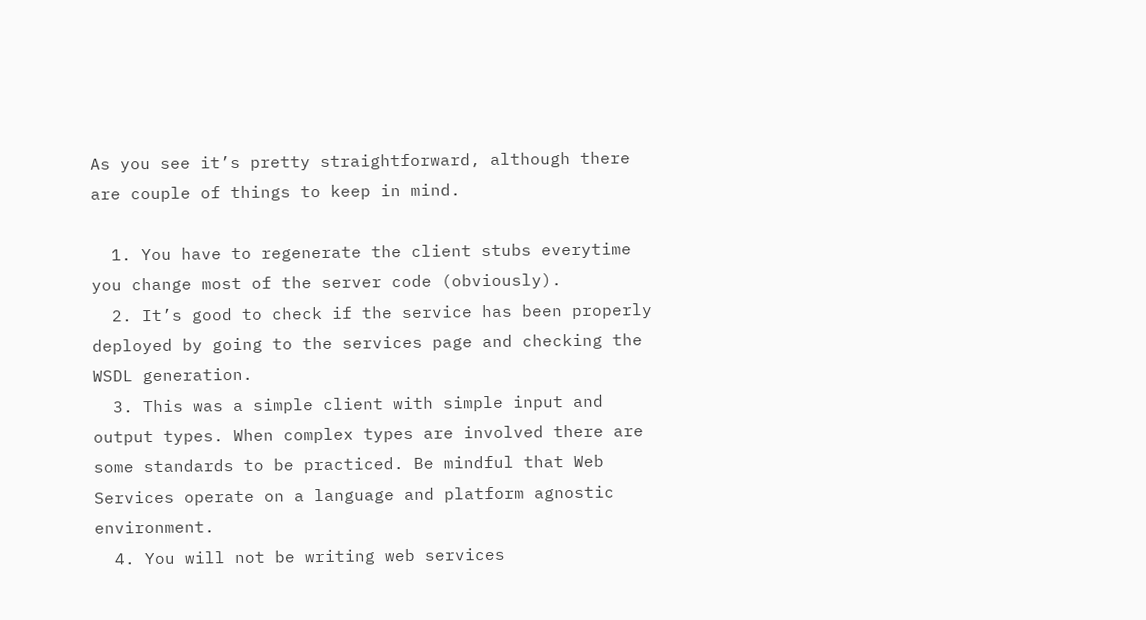As you see it’s pretty straightforward, although there are couple of things to keep in mind.

  1. You have to regenerate the client stubs everytime you change most of the server code (obviously).
  2. It’s good to check if the service has been properly deployed by going to the services page and checking the WSDL generation.
  3. This was a simple client with simple input and output types. When complex types are involved there are some standards to be practiced. Be mindful that Web Services operate on a language and platform agnostic environment.
  4. You will not be writing web services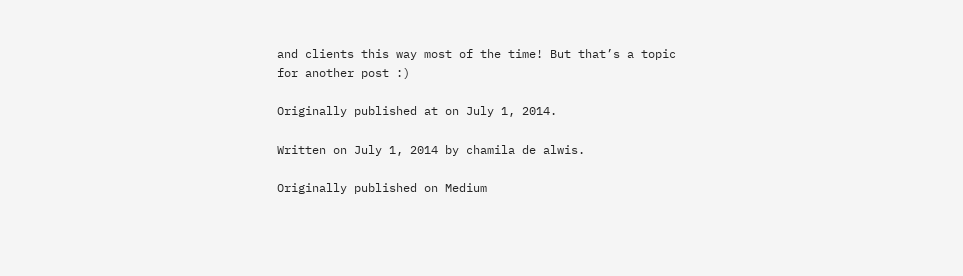and clients this way most of the time! But that’s a topic for another post :)

Originally published at on July 1, 2014.

Written on July 1, 2014 by chamila de alwis.

Originally published on Medium